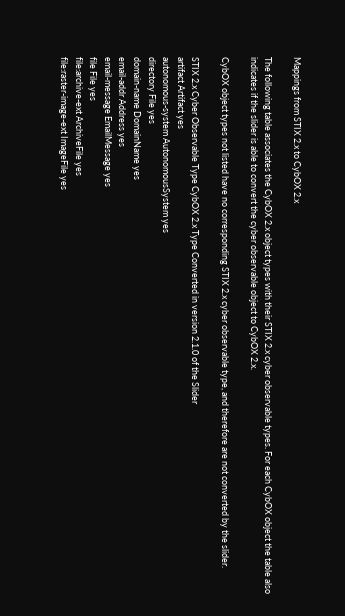Mappings from STIX 2.x to CybOX 2.x

The following table associates the CybOX 2.x object types with their STIX 2.x cyber observable types. For each CybOX object the table also indicates if the slider is able to convert the cyber observable object to CybOX 2.x.

CybOX object types not listed have no corresponding STIX 2.x cyber observable type, and therefore are not converted by the slider.

STIX 2.x Cyber Observable Type CybOX 2.x Type Converted in version 2.1.0 of the Slider
artifact Artifact yes
autonomous-system AutonomousSystem yes
directory File yes
domain-name DomainName yes
email-addr Address yes
email-message EmailMessage yes
file File yes
file:archive-ext ArchiveFile yes
file:raster-image-ext ImageFile yes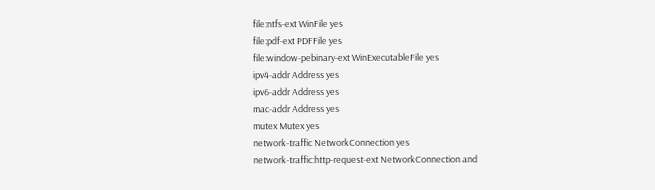file:ntfs-ext WinFile yes
file:pdf-ext PDFFile yes
file:window-pebinary-ext WinExecutableFile yes
ipv4-addr Address yes
ipv6-addr Address yes
mac-addr Address yes
mutex Mutex yes
network-traffic NetworkConnection yes
network-traffic:http-request-ext NetworkConnection and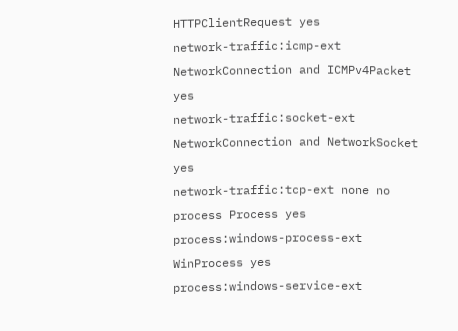HTTPClientRequest yes
network-traffic:icmp-ext NetworkConnection and ICMPv4Packet yes
network-traffic:socket-ext NetworkConnection and NetworkSocket yes
network-traffic:tcp-ext none no
process Process yes
process:windows-process-ext WinProcess yes
process:windows-service-ext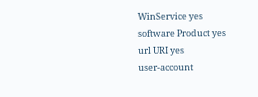WinService yes
software Product yes
url URI yes
user-account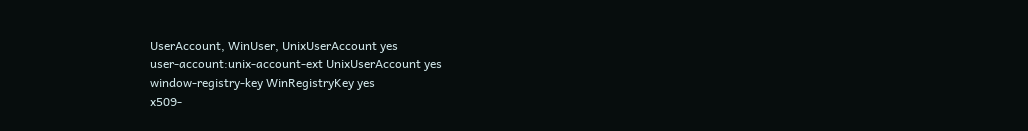UserAccount, WinUser, UnixUserAccount yes
user-account:unix-account-ext UnixUserAccount yes
window-registry-key WinRegistryKey yes
x509-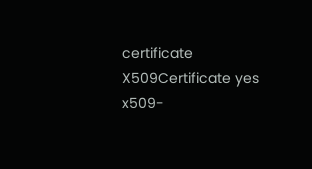certificate X509Certificate yes
x509-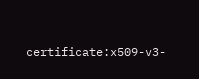certificate:x509-v3-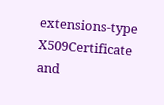extensions-type X509Certificate and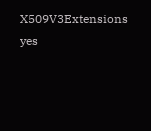X509V3Extensions yes